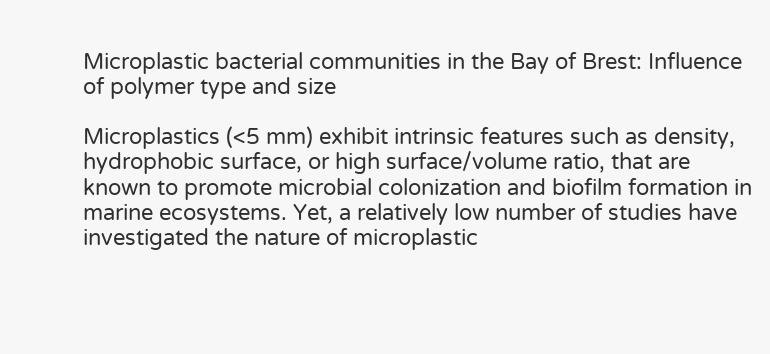Microplastic bacterial communities in the Bay of Brest: Influence of polymer type and size

Microplastics (<5 mm) exhibit intrinsic features such as density, hydrophobic surface, or high surface/volume ratio, that are known to promote microbial colonization and biofilm formation in marine ecosystems. Yet, a relatively low number of studies have investigated the nature of microplastic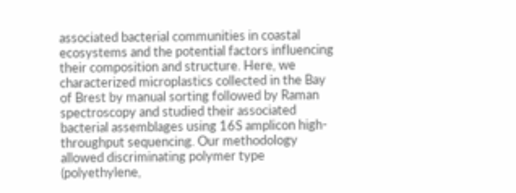associated bacterial communities in coastal ecosystems and the potential factors influencing their composition and structure. Here, we characterized microplastics collected in the Bay of Brest by manual sorting followed by Raman spectroscopy and studied their associated bacterial assemblages using 16S amplicon high-throughput sequencing. Our methodology allowed discriminating polymer type (polyethylene,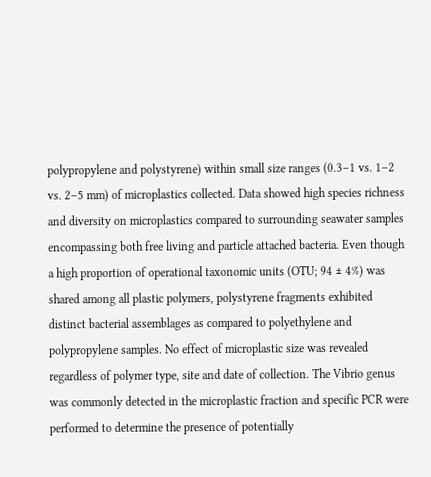polypropylene and polystyrene) within small size ranges (0.3–1 vs. 1–2 vs. 2–5 mm) of microplastics collected. Data showed high species richness and diversity on microplastics compared to surrounding seawater samples encompassing both free living and particle attached bacteria. Even though a high proportion of operational taxonomic units (OTU; 94 ± 4%) was shared among all plastic polymers, polystyrene fragments exhibited distinct bacterial assemblages as compared to polyethylene and polypropylene samples. No effect of microplastic size was revealed regardless of polymer type, site and date of collection. The Vibrio genus was commonly detected in the microplastic fraction and specific PCR were performed to determine the presence of potentially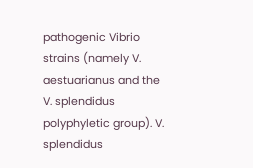pathogenic Vibrio strains (namely V. aestuarianus and the V. splendidus polyphyletic group). V. splendidus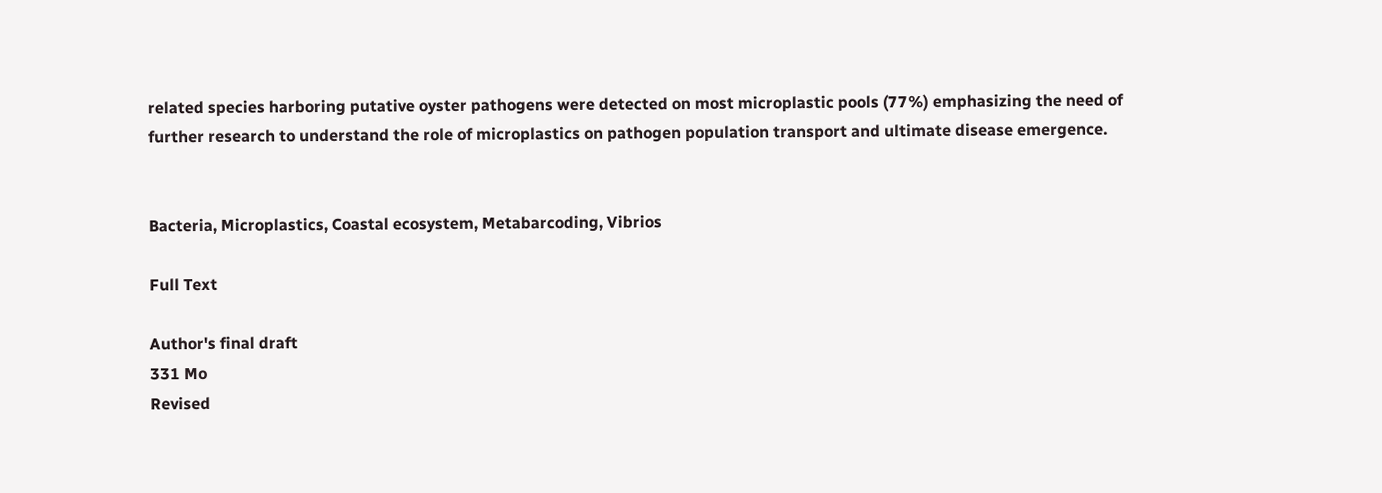related species harboring putative oyster pathogens were detected on most microplastic pools (77%) emphasizing the need of further research to understand the role of microplastics on pathogen population transport and ultimate disease emergence.


Bacteria, Microplastics, Coastal ecosystem, Metabarcoding, Vibrios

Full Text

Author's final draft
331 Mo
Revised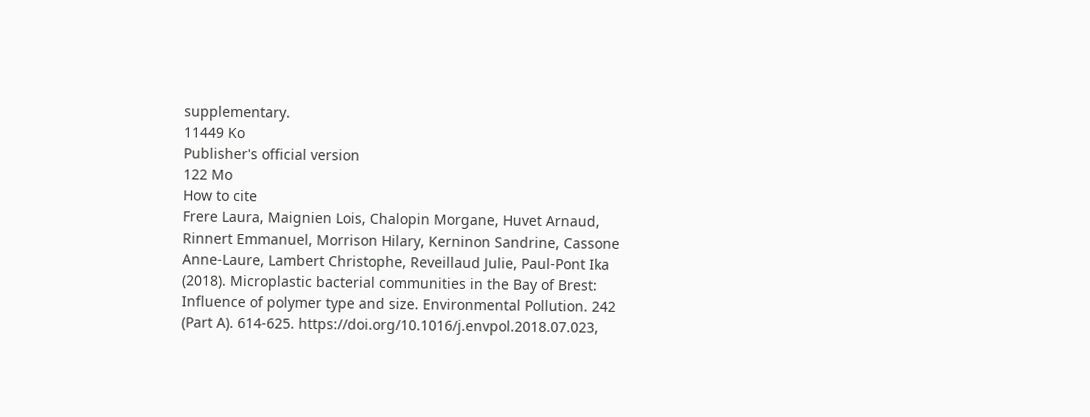supplementary.
11449 Ko
Publisher's official version
122 Mo
How to cite
Frere Laura, Maignien Lois, Chalopin Morgane, Huvet Arnaud, Rinnert Emmanuel, Morrison Hilary, Kerninon Sandrine, Cassone Anne-Laure, Lambert Christophe, Reveillaud Julie, Paul-Pont Ika (2018). Microplastic bacterial communities in the Bay of Brest: Influence of polymer type and size. Environmental Pollution. 242 (Part A). 614-625. https://doi.org/10.1016/j.envpol.2018.07.023,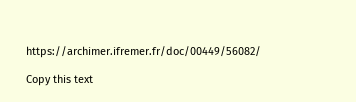https://archimer.ifremer.fr/doc/00449/56082/

Copy this text